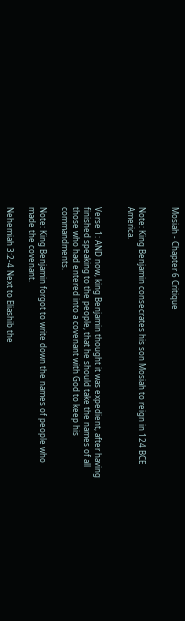Mosiah - Chapter 6 Critique


Note: King Benjamin consecrates his son Mosiah to reign in 124 BCE America.


Verse 1: AND now, king Benjamin thought it was expedient, after having finished speaking to the people, that he should take the names of all those who had entered into a covenant with God to keep his commandments.

Note: King Benjamin forgot to write down the names of people who made the covenant.

Nehemiah 3:2-4 Next to Eliashib the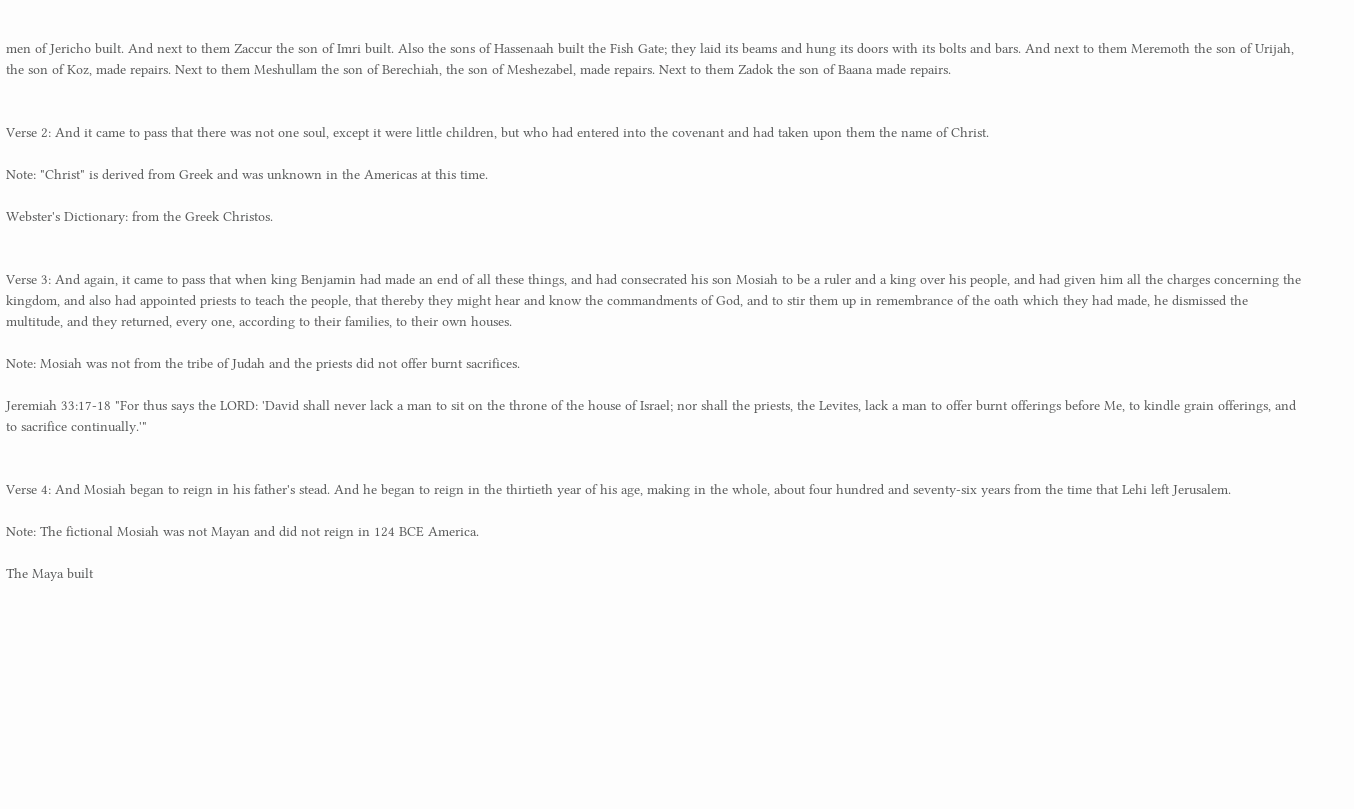men of Jericho built. And next to them Zaccur the son of Imri built. Also the sons of Hassenaah built the Fish Gate; they laid its beams and hung its doors with its bolts and bars. And next to them Meremoth the son of Urijah, the son of Koz, made repairs. Next to them Meshullam the son of Berechiah, the son of Meshezabel, made repairs. Next to them Zadok the son of Baana made repairs.


Verse 2: And it came to pass that there was not one soul, except it were little children, but who had entered into the covenant and had taken upon them the name of Christ.

Note: "Christ" is derived from Greek and was unknown in the Americas at this time.

Webster's Dictionary: from the Greek Christos.


Verse 3: And again, it came to pass that when king Benjamin had made an end of all these things, and had consecrated his son Mosiah to be a ruler and a king over his people, and had given him all the charges concerning the kingdom, and also had appointed priests to teach the people, that thereby they might hear and know the commandments of God, and to stir them up in remembrance of the oath which they had made, he dismissed the multitude, and they returned, every one, according to their families, to their own houses.

Note: Mosiah was not from the tribe of Judah and the priests did not offer burnt sacrifices.

Jeremiah 33:17-18 "For thus says the LORD: 'David shall never lack a man to sit on the throne of the house of Israel; nor shall the priests, the Levites, lack a man to offer burnt offerings before Me, to kindle grain offerings, and to sacrifice continually.'"


Verse 4: And Mosiah began to reign in his father's stead. And he began to reign in the thirtieth year of his age, making in the whole, about four hundred and seventy-six years from the time that Lehi left Jerusalem.

Note: The fictional Mosiah was not Mayan and did not reign in 124 BCE America.

The Maya built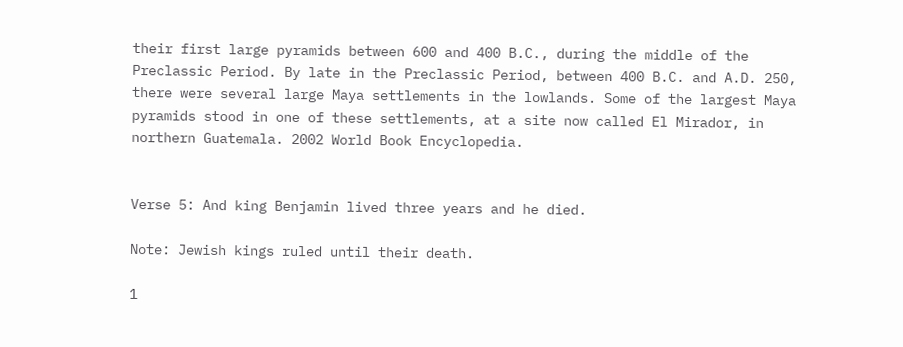their first large pyramids between 600 and 400 B.C., during the middle of the Preclassic Period. By late in the Preclassic Period, between 400 B.C. and A.D. 250, there were several large Maya settlements in the lowlands. Some of the largest Maya pyramids stood in one of these settlements, at a site now called El Mirador, in northern Guatemala. 2002 World Book Encyclopedia.


Verse 5: And king Benjamin lived three years and he died.

Note: Jewish kings ruled until their death.

1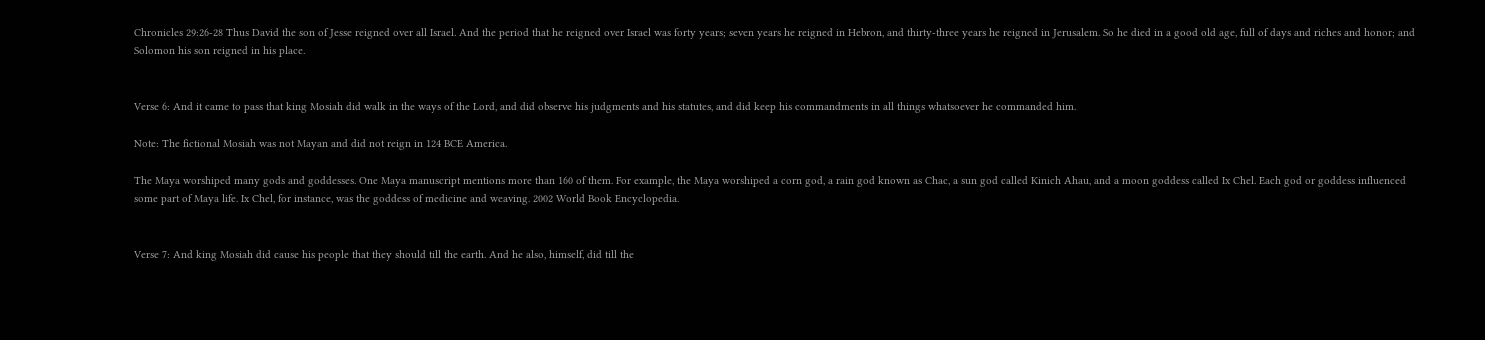Chronicles 29:26-28 Thus David the son of Jesse reigned over all Israel. And the period that he reigned over Israel was forty years; seven years he reigned in Hebron, and thirty-three years he reigned in Jerusalem. So he died in a good old age, full of days and riches and honor; and Solomon his son reigned in his place.


Verse 6: And it came to pass that king Mosiah did walk in the ways of the Lord, and did observe his judgments and his statutes, and did keep his commandments in all things whatsoever he commanded him.

Note: The fictional Mosiah was not Mayan and did not reign in 124 BCE America.

The Maya worshiped many gods and goddesses. One Maya manuscript mentions more than 160 of them. For example, the Maya worshiped a corn god, a rain god known as Chac, a sun god called Kinich Ahau, and a moon goddess called Ix Chel. Each god or goddess influenced some part of Maya life. Ix Chel, for instance, was the goddess of medicine and weaving. 2002 World Book Encyclopedia.


Verse 7: And king Mosiah did cause his people that they should till the earth. And he also, himself, did till the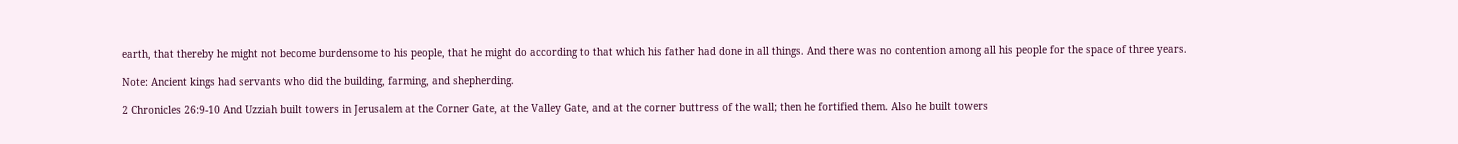earth, that thereby he might not become burdensome to his people, that he might do according to that which his father had done in all things. And there was no contention among all his people for the space of three years.

Note: Ancient kings had servants who did the building, farming, and shepherding.

2 Chronicles 26:9-10 And Uzziah built towers in Jerusalem at the Corner Gate, at the Valley Gate, and at the corner buttress of the wall; then he fortified them. Also he built towers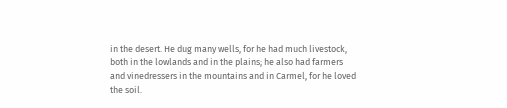in the desert. He dug many wells, for he had much livestock, both in the lowlands and in the plains; he also had farmers and vinedressers in the mountains and in Carmel, for he loved the soil.